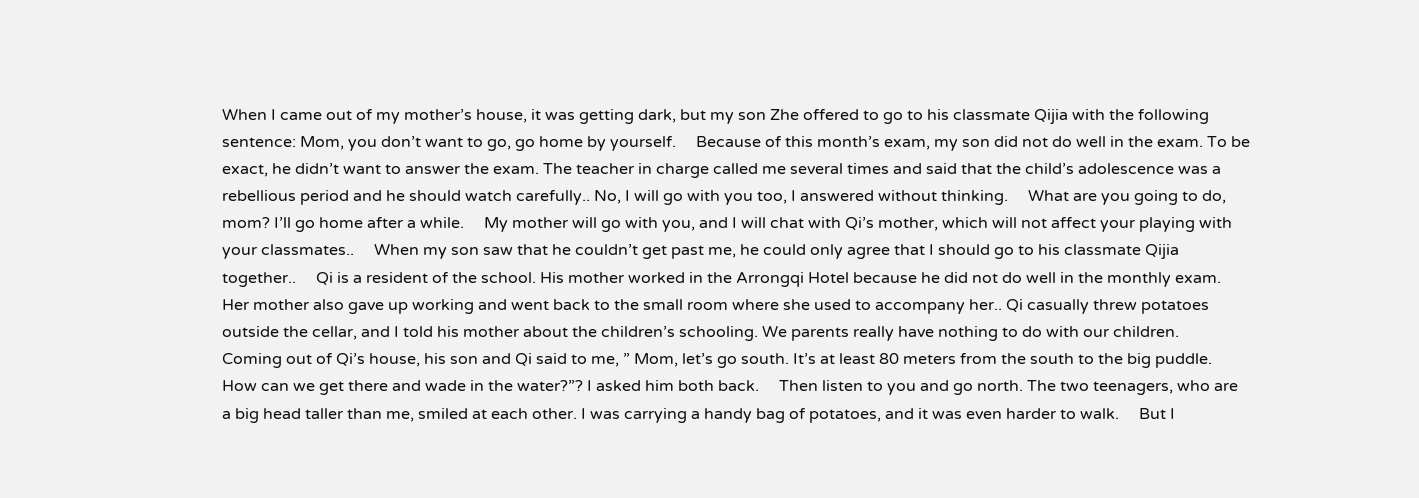When I came out of my mother’s house, it was getting dark, but my son Zhe offered to go to his classmate Qijia with the following sentence: Mom, you don’t want to go, go home by yourself.     Because of this month’s exam, my son did not do well in the exam. To be exact, he didn’t want to answer the exam. The teacher in charge called me several times and said that the child’s adolescence was a rebellious period and he should watch carefully.. No, I will go with you too, I answered without thinking.     What are you going to do, mom? I’ll go home after a while.     My mother will go with you, and I will chat with Qi’s mother, which will not affect your playing with your classmates..     When my son saw that he couldn’t get past me, he could only agree that I should go to his classmate Qijia together..     Qi is a resident of the school. His mother worked in the Arrongqi Hotel because he did not do well in the monthly exam. Her mother also gave up working and went back to the small room where she used to accompany her.. Qi casually threw potatoes outside the cellar, and I told his mother about the children’s schooling. We parents really have nothing to do with our children.     Coming out of Qi’s house, his son and Qi said to me, ” Mom, let’s go south. It’s at least 80 meters from the south to the big puddle. How can we get there and wade in the water?”? I asked him both back.     Then listen to you and go north. The two teenagers, who are a big head taller than me, smiled at each other. I was carrying a handy bag of potatoes, and it was even harder to walk.     But I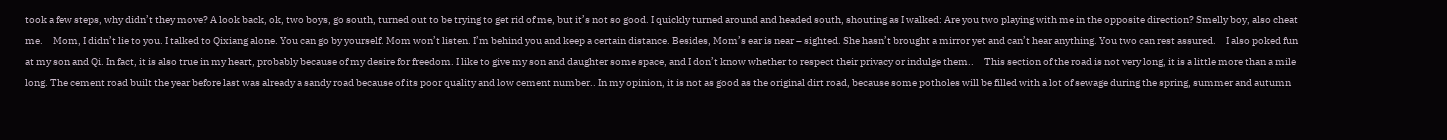took a few steps, why didn’t they move? A look back, ok, two boys, go south, turned out to be trying to get rid of me, but it’s not so good. I quickly turned around and headed south, shouting as I walked: Are you two playing with me in the opposite direction? Smelly boy, also cheat me.     Mom, I didn’t lie to you. I talked to Qixiang alone. You can go by yourself. Mom won’t listen. I’m behind you and keep a certain distance. Besides, Mom’s ear is near – sighted. She hasn’t brought a mirror yet and can’t hear anything. You two can rest assured.     I also poked fun at my son and Qi. In fact, it is also true in my heart, probably because of my desire for freedom. I like to give my son and daughter some space, and I don’t know whether to respect their privacy or indulge them..     This section of the road is not very long, it is a little more than a mile long. The cement road built the year before last was already a sandy road because of its poor quality and low cement number.. In my opinion, it is not as good as the original dirt road, because some potholes will be filled with a lot of sewage during the spring, summer and autumn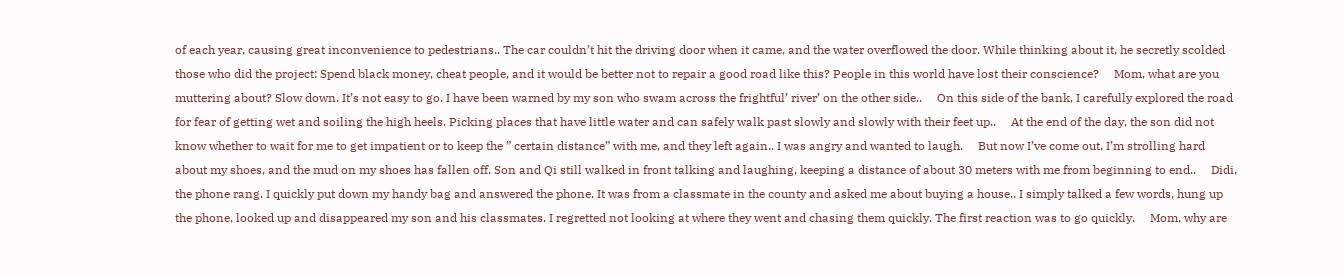of each year, causing great inconvenience to pedestrians.. The car couldn’t hit the driving door when it came, and the water overflowed the door. While thinking about it, he secretly scolded those who did the project: Spend black money, cheat people, and it would be better not to repair a good road like this? People in this world have lost their conscience?     Mom, what are you muttering about? Slow down. It’s not easy to go. I have been warned by my son who swam across the frightful’ river’ on the other side..     On this side of the bank, I carefully explored the road for fear of getting wet and soiling the high heels. Picking places that have little water and can safely walk past slowly and slowly with their feet up..     At the end of the day, the son did not know whether to wait for me to get impatient or to keep the ” certain distance” with me, and they left again.. I was angry and wanted to laugh.     But now I’ve come out, I’m strolling hard about my shoes, and the mud on my shoes has fallen off. Son and Qi still walked in front talking and laughing, keeping a distance of about 30 meters with me from beginning to end..     Didi, the phone rang. I quickly put down my handy bag and answered the phone. It was from a classmate in the county and asked me about buying a house.. I simply talked a few words, hung up the phone, looked up and disappeared my son and his classmates. I regretted not looking at where they went and chasing them quickly. The first reaction was to go quickly.     Mom, why are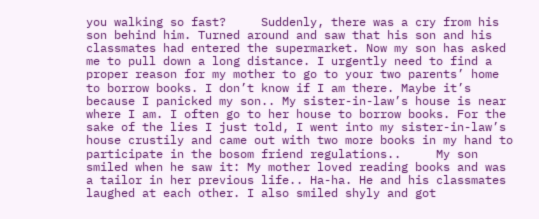you walking so fast?     Suddenly, there was a cry from his son behind him. Turned around and saw that his son and his classmates had entered the supermarket. Now my son has asked me to pull down a long distance. I urgently need to find a proper reason for my mother to go to your two parents’ home to borrow books. I don’t know if I am there. Maybe it’s because I panicked my son.. My sister-in-law’s house is near where I am. I often go to her house to borrow books. For the sake of the lies I just told, I went into my sister-in-law’s house crustily and came out with two more books in my hand to participate in the bosom friend regulations..     My son smiled when he saw it: My mother loved reading books and was a tailor in her previous life.. Ha-ha. He and his classmates laughed at each other. I also smiled shyly and got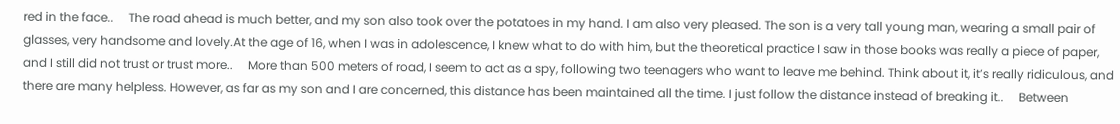red in the face..     The road ahead is much better, and my son also took over the potatoes in my hand. I am also very pleased. The son is a very tall young man, wearing a small pair of glasses, very handsome and lovely.At the age of 16, when I was in adolescence, I knew what to do with him, but the theoretical practice I saw in those books was really a piece of paper, and I still did not trust or trust more..     More than 500 meters of road, I seem to act as a spy, following two teenagers who want to leave me behind. Think about it, it’s really ridiculous, and there are many helpless. However, as far as my son and I are concerned, this distance has been maintained all the time. I just follow the distance instead of breaking it..     Between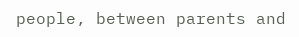people, between parents and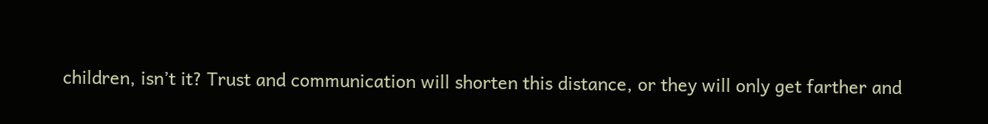children, isn’t it? Trust and communication will shorten this distance, or they will only get farther and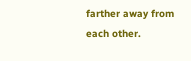farther away from each other.